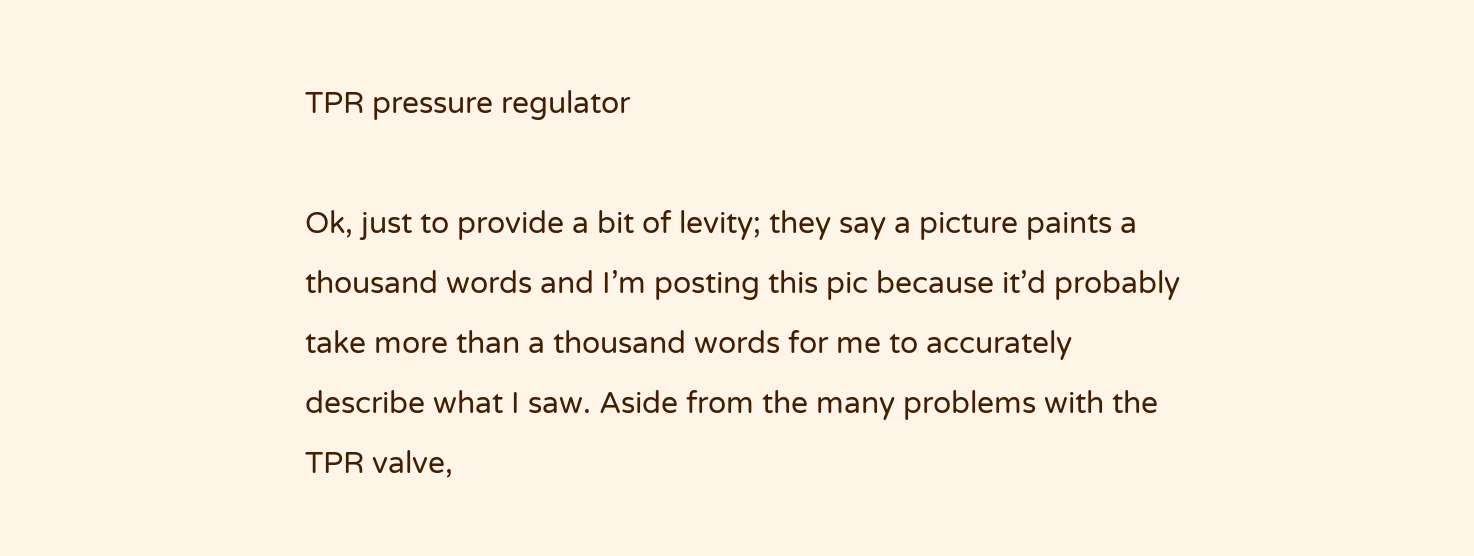TPR pressure regulator

Ok, just to provide a bit of levity; they say a picture paints a thousand words and I’m posting this pic because it’d probably take more than a thousand words for me to accurately describe what I saw. Aside from the many problems with the TPR valve,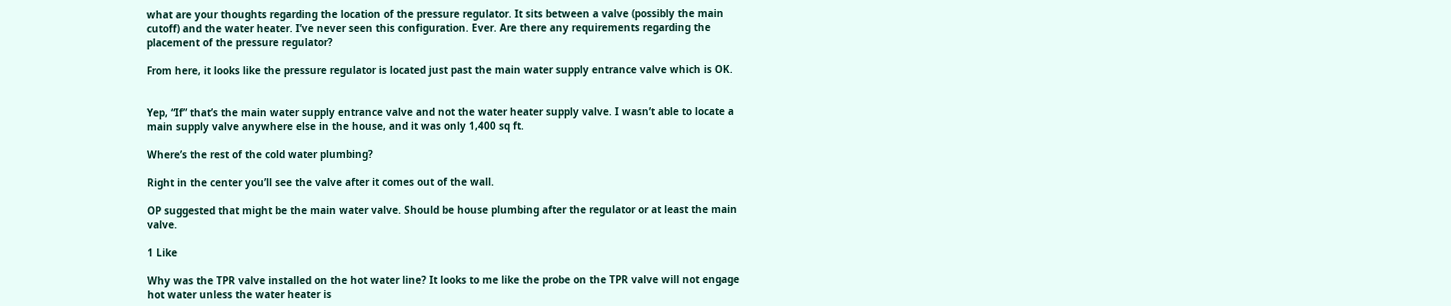what are your thoughts regarding the location of the pressure regulator. It sits between a valve (possibly the main cutoff) and the water heater. I’ve never seen this configuration. Ever. Are there any requirements regarding the placement of the pressure regulator?

From here, it looks like the pressure regulator is located just past the main water supply entrance valve which is OK.


Yep, “If” that’s the main water supply entrance valve and not the water heater supply valve. I wasn’t able to locate a main supply valve anywhere else in the house, and it was only 1,400 sq ft.

Where’s the rest of the cold water plumbing?

Right in the center you’ll see the valve after it comes out of the wall.

OP suggested that might be the main water valve. Should be house plumbing after the regulator or at least the main valve.

1 Like

Why was the TPR valve installed on the hot water line? It looks to me like the probe on the TPR valve will not engage hot water unless the water heater is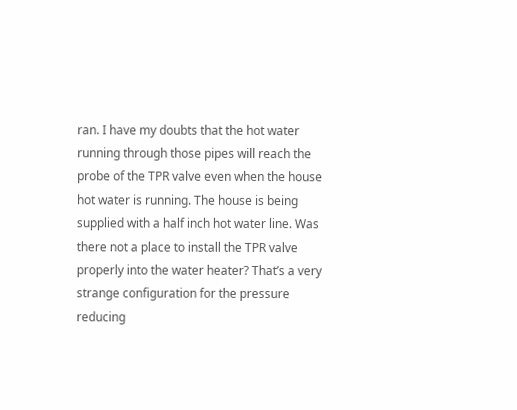ran. I have my doubts that the hot water running through those pipes will reach the probe of the TPR valve even when the house hot water is running. The house is being supplied with a half inch hot water line. Was there not a place to install the TPR valve properly into the water heater? That’s a very strange configuration for the pressure reducing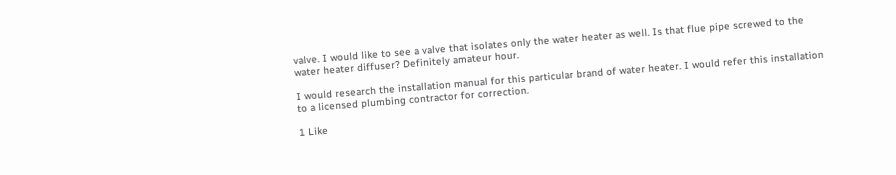valve. I would like to see a valve that isolates only the water heater as well. Is that flue pipe screwed to the water heater diffuser? Definitely amateur hour.

I would research the installation manual for this particular brand of water heater. I would refer this installation to a licensed plumbing contractor for correction.

1 Like